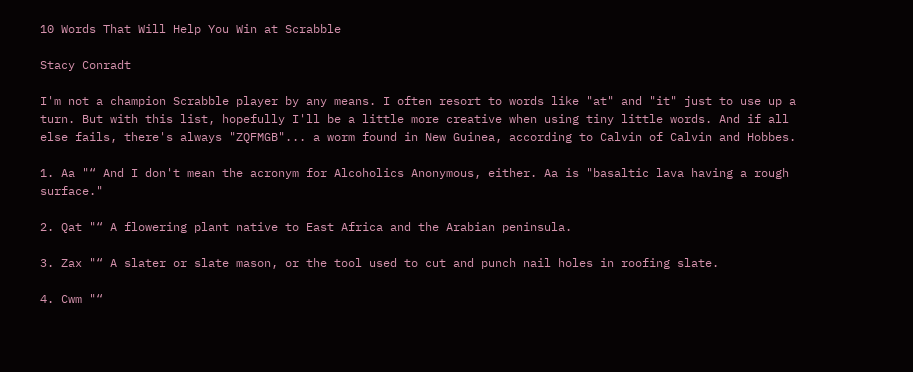10 Words That Will Help You Win at Scrabble

Stacy Conradt

I'm not a champion Scrabble player by any means. I often resort to words like "at" and "it" just to use up a turn. But with this list, hopefully I'll be a little more creative when using tiny little words. And if all else fails, there's always "ZQFMGB"... a worm found in New Guinea, according to Calvin of Calvin and Hobbes.

1. Aa "“ And I don't mean the acronym for Alcoholics Anonymous, either. Aa is "basaltic lava having a rough surface."

2. Qat "“ A flowering plant native to East Africa and the Arabian peninsula.

3. Zax "“ A slater or slate mason, or the tool used to cut and punch nail holes in roofing slate.

4. Cwm "“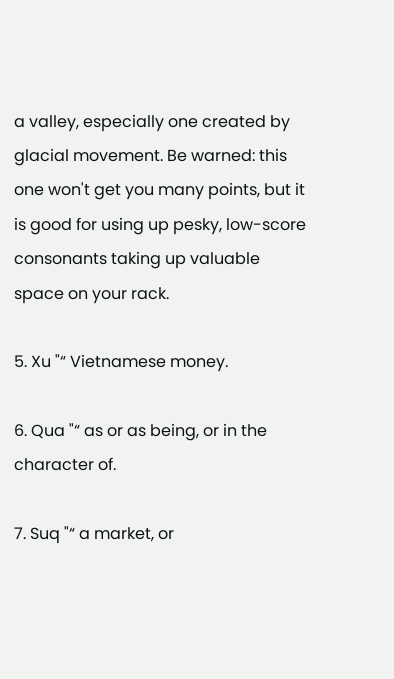a valley, especially one created by glacial movement. Be warned: this one won't get you many points, but it is good for using up pesky, low-score consonants taking up valuable space on your rack.

5. Xu "“ Vietnamese money.

6. Qua "“ as or as being, or in the character of.

7. Suq "“ a market, or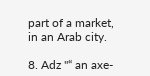part of a market, in an Arab city.

8. Adz "“ an axe-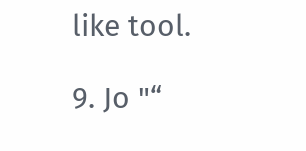like tool.

9. Jo "“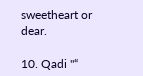sweetheart or dear.

10. Qadi "“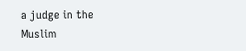a judge in the Muslim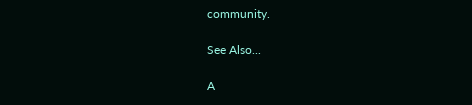community.

See Also...

A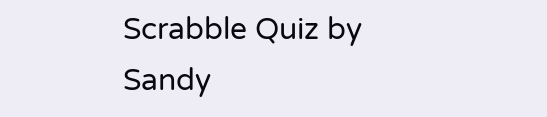Scrabble Quiz by Sandy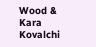Wood & Kara Kovalchi